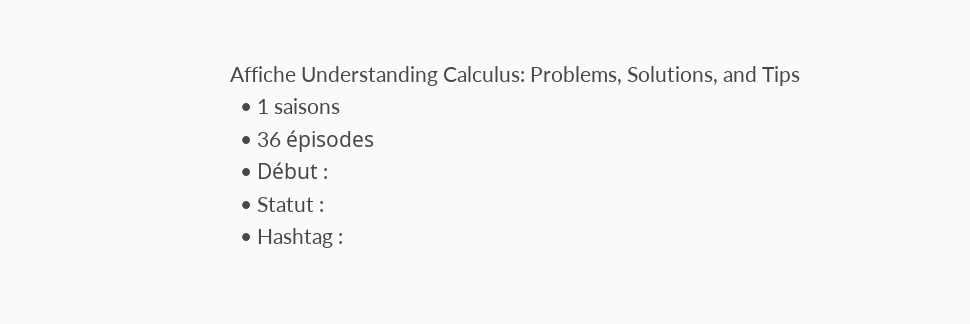Affiche Understanding Calculus: Problems, Solutions, and Tips
  • 1 saisons
  • 36 épisodes
  • Début :
  • Statut :
  • Hashtag :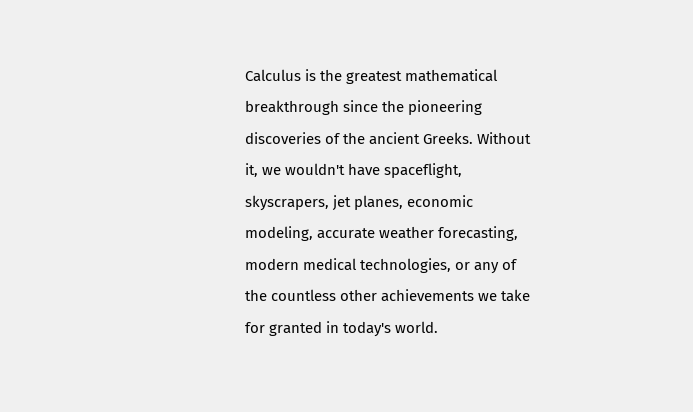Calculus is the greatest mathematical breakthrough since the pioneering discoveries of the ancient Greeks. Without it, we wouldn't have spaceflight, skyscrapers, jet planes, economic modeling, accurate weather forecasting, modern medical technologies, or any of the countless other achievements we take for granted in today's world.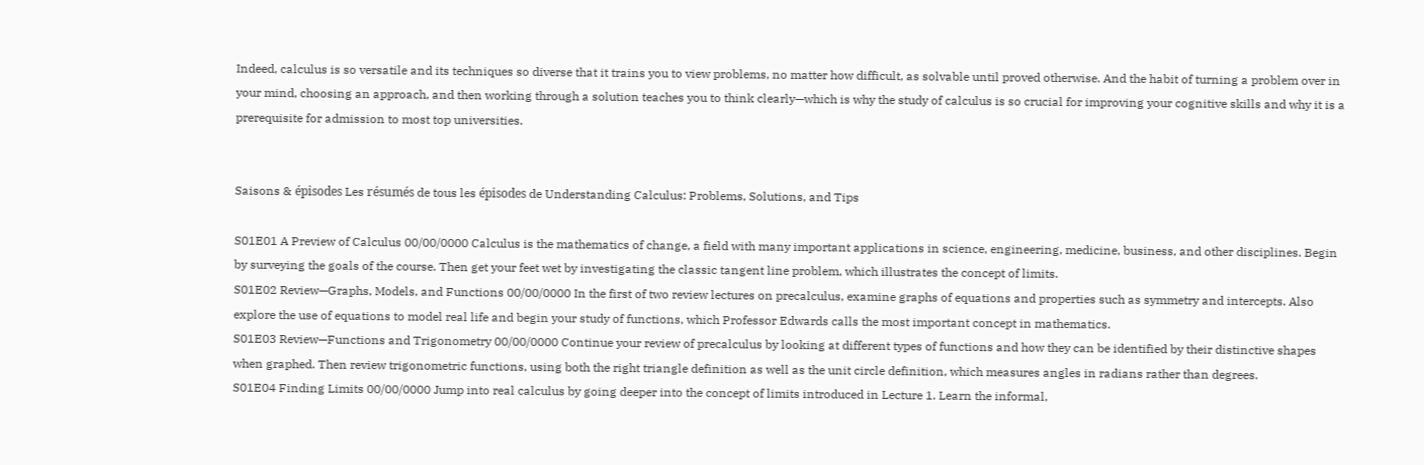Indeed, calculus is so versatile and its techniques so diverse that it trains you to view problems, no matter how difficult, as solvable until proved otherwise. And the habit of turning a problem over in your mind, choosing an approach, and then working through a solution teaches you to think clearly—which is why the study of calculus is so crucial for improving your cognitive skills and why it is a prerequisite for admission to most top universities.


Saisons & épisodes Les résumés de tous les épisodes de Understanding Calculus: Problems, Solutions, and Tips

S01E01 A Preview of Calculus 00/00/0000 Calculus is the mathematics of change, a field with many important applications in science, engineering, medicine, business, and other disciplines. Begin by surveying the goals of the course. Then get your feet wet by investigating the classic tangent line problem, which illustrates the concept of limits.
S01E02 Review—Graphs, Models, and Functions 00/00/0000 In the first of two review lectures on precalculus, examine graphs of equations and properties such as symmetry and intercepts. Also explore the use of equations to model real life and begin your study of functions, which Professor Edwards calls the most important concept in mathematics.
S01E03 Review—Functions and Trigonometry 00/00/0000 Continue your review of precalculus by looking at different types of functions and how they can be identified by their distinctive shapes when graphed. Then review trigonometric functions, using both the right triangle definition as well as the unit circle definition, which measures angles in radians rather than degrees.
S01E04 Finding Limits 00/00/0000 Jump into real calculus by going deeper into the concept of limits introduced in Lecture 1. Learn the informal,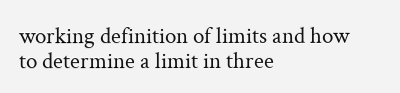working definition of limits and how to determine a limit in three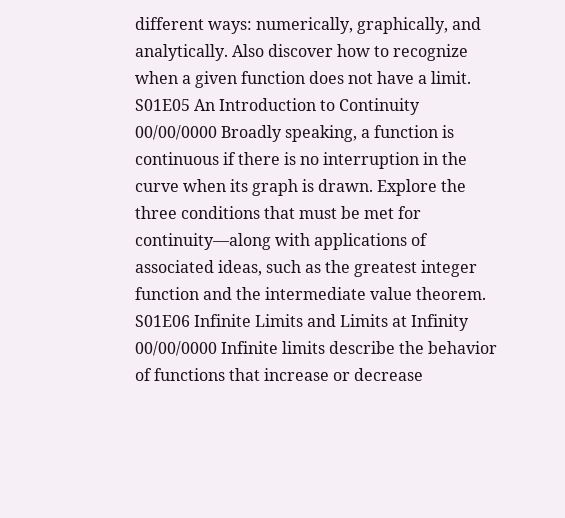different ways: numerically, graphically, and analytically. Also discover how to recognize when a given function does not have a limit.
S01E05 An Introduction to Continuity 00/00/0000 Broadly speaking, a function is continuous if there is no interruption in the curve when its graph is drawn. Explore the three conditions that must be met for continuity—along with applications of associated ideas, such as the greatest integer function and the intermediate value theorem.
S01E06 Infinite Limits and Limits at Infinity 00/00/0000 Infinite limits describe the behavior of functions that increase or decrease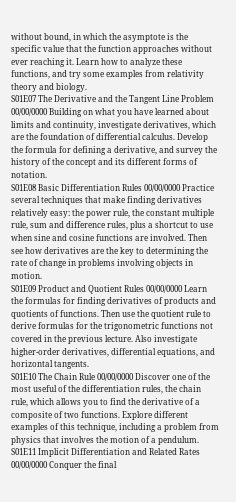without bound, in which the asymptote is the specific value that the function approaches without ever reaching it. Learn how to analyze these functions, and try some examples from relativity theory and biology.
S01E07 The Derivative and the Tangent Line Problem 00/00/0000 Building on what you have learned about limits and continuity, investigate derivatives, which are the foundation of differential calculus. Develop the formula for defining a derivative, and survey the history of the concept and its different forms of notation.
S01E08 Basic Differentiation Rules 00/00/0000 Practice several techniques that make finding derivatives relatively easy: the power rule, the constant multiple rule, sum and difference rules, plus a shortcut to use when sine and cosine functions are involved. Then see how derivatives are the key to determining the rate of change in problems involving objects in motion.
S01E09 Product and Quotient Rules 00/00/0000 Learn the formulas for finding derivatives of products and quotients of functions. Then use the quotient rule to derive formulas for the trigonometric functions not covered in the previous lecture. Also investigate higher-order derivatives, differential equations, and horizontal tangents.
S01E10 The Chain Rule 00/00/0000 Discover one of the most useful of the differentiation rules, the chain rule, which allows you to find the derivative of a composite of two functions. Explore different examples of this technique, including a problem from physics that involves the motion of a pendulum.
S01E11 Implicit Differentiation and Related Rates 00/00/0000 Conquer the final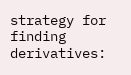strategy for finding derivatives: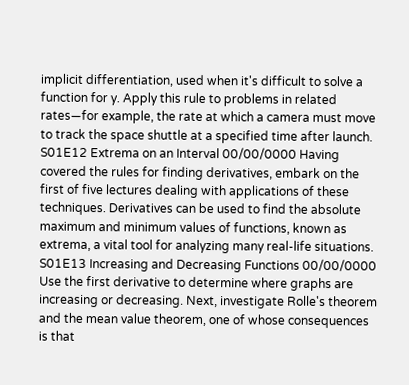implicit differentiation, used when it's difficult to solve a function for y. Apply this rule to problems in related rates—for example, the rate at which a camera must move to track the space shuttle at a specified time after launch.
S01E12 Extrema on an Interval 00/00/0000 Having covered the rules for finding derivatives, embark on the first of five lectures dealing with applications of these techniques. Derivatives can be used to find the absolute maximum and minimum values of functions, known as extrema, a vital tool for analyzing many real-life situations.
S01E13 Increasing and Decreasing Functions 00/00/0000 Use the first derivative to determine where graphs are increasing or decreasing. Next, investigate Rolle's theorem and the mean value theorem, one of whose consequences is that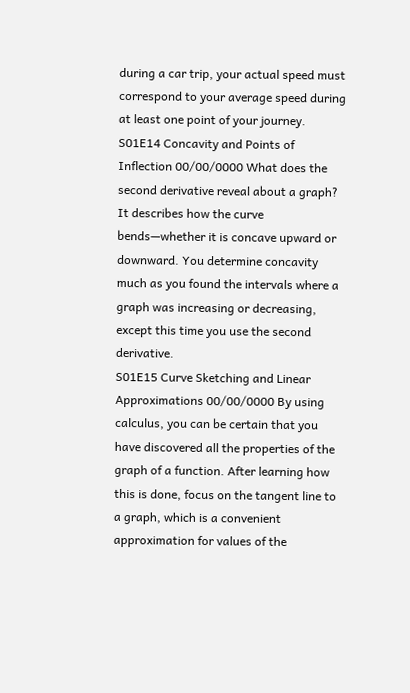during a car trip, your actual speed must correspond to your average speed during at least one point of your journey.
S01E14 Concavity and Points of Inflection 00/00/0000 What does the second derivative reveal about a graph? It describes how the curve bends—whether it is concave upward or downward. You determine concavity much as you found the intervals where a graph was increasing or decreasing, except this time you use the second derivative.
S01E15 Curve Sketching and Linear Approximations 00/00/0000 By using calculus, you can be certain that you have discovered all the properties of the graph of a function. After learning how this is done, focus on the tangent line to a graph, which is a convenient approximation for values of the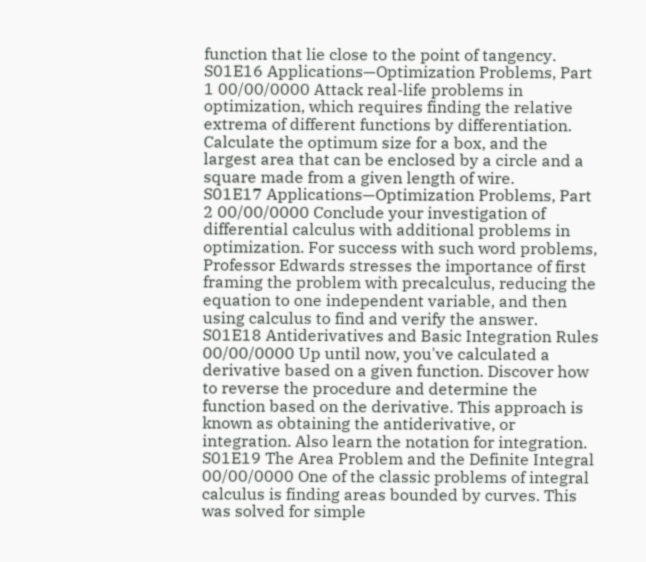function that lie close to the point of tangency.
S01E16 Applications—Optimization Problems, Part 1 00/00/0000 Attack real-life problems in optimization, which requires finding the relative extrema of different functions by differentiation. Calculate the optimum size for a box, and the largest area that can be enclosed by a circle and a square made from a given length of wire.
S01E17 Applications—Optimization Problems, Part 2 00/00/0000 Conclude your investigation of differential calculus with additional problems in optimization. For success with such word problems, Professor Edwards stresses the importance of first framing the problem with precalculus, reducing the equation to one independent variable, and then using calculus to find and verify the answer.
S01E18 Antiderivatives and Basic Integration Rules 00/00/0000 Up until now, you've calculated a derivative based on a given function. Discover how to reverse the procedure and determine the function based on the derivative. This approach is known as obtaining the antiderivative, or integration. Also learn the notation for integration.
S01E19 The Area Problem and the Definite Integral 00/00/0000 One of the classic problems of integral calculus is finding areas bounded by curves. This was solved for simple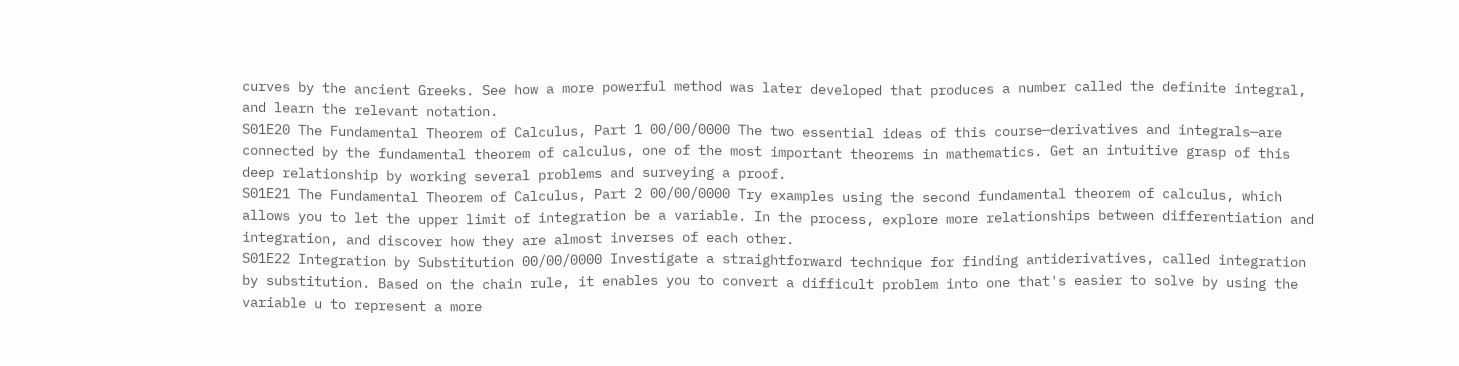curves by the ancient Greeks. See how a more powerful method was later developed that produces a number called the definite integral, and learn the relevant notation.
S01E20 The Fundamental Theorem of Calculus, Part 1 00/00/0000 The two essential ideas of this course—derivatives and integrals—are connected by the fundamental theorem of calculus, one of the most important theorems in mathematics. Get an intuitive grasp of this deep relationship by working several problems and surveying a proof.
S01E21 The Fundamental Theorem of Calculus, Part 2 00/00/0000 Try examples using the second fundamental theorem of calculus, which allows you to let the upper limit of integration be a variable. In the process, explore more relationships between differentiation and integration, and discover how they are almost inverses of each other.
S01E22 Integration by Substitution 00/00/0000 Investigate a straightforward technique for finding antiderivatives, called integration by substitution. Based on the chain rule, it enables you to convert a difficult problem into one that's easier to solve by using the variable u to represent a more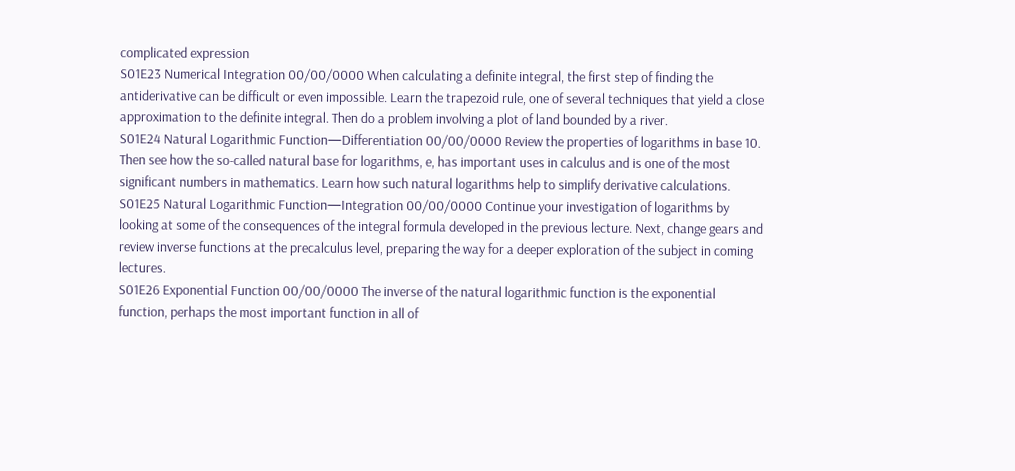complicated expression
S01E23 Numerical Integration 00/00/0000 When calculating a definite integral, the first step of finding the antiderivative can be difficult or even impossible. Learn the trapezoid rule, one of several techniques that yield a close approximation to the definite integral. Then do a problem involving a plot of land bounded by a river.
S01E24 Natural Logarithmic Function—Differentiation 00/00/0000 Review the properties of logarithms in base 10. Then see how the so-called natural base for logarithms, e, has important uses in calculus and is one of the most significant numbers in mathematics. Learn how such natural logarithms help to simplify derivative calculations.
S01E25 Natural Logarithmic Function—Integration 00/00/0000 Continue your investigation of logarithms by looking at some of the consequences of the integral formula developed in the previous lecture. Next, change gears and review inverse functions at the precalculus level, preparing the way for a deeper exploration of the subject in coming lectures.
S01E26 Exponential Function 00/00/0000 The inverse of the natural logarithmic function is the exponential function, perhaps the most important function in all of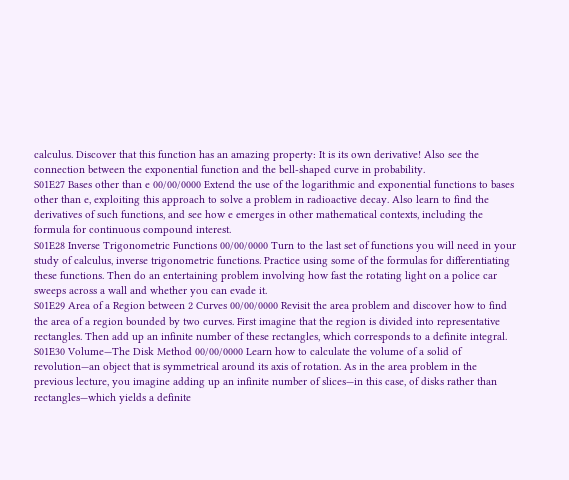calculus. Discover that this function has an amazing property: It is its own derivative! Also see the connection between the exponential function and the bell-shaped curve in probability.
S01E27 Bases other than e 00/00/0000 Extend the use of the logarithmic and exponential functions to bases other than e, exploiting this approach to solve a problem in radioactive decay. Also learn to find the derivatives of such functions, and see how e emerges in other mathematical contexts, including the formula for continuous compound interest.
S01E28 Inverse Trigonometric Functions 00/00/0000 Turn to the last set of functions you will need in your study of calculus, inverse trigonometric functions. Practice using some of the formulas for differentiating these functions. Then do an entertaining problem involving how fast the rotating light on a police car sweeps across a wall and whether you can evade it.
S01E29 Area of a Region between 2 Curves 00/00/0000 Revisit the area problem and discover how to find the area of a region bounded by two curves. First imagine that the region is divided into representative rectangles. Then add up an infinite number of these rectangles, which corresponds to a definite integral.
S01E30 Volume—The Disk Method 00/00/0000 Learn how to calculate the volume of a solid of revolution—an object that is symmetrical around its axis of rotation. As in the area problem in the previous lecture, you imagine adding up an infinite number of slices—in this case, of disks rather than rectangles—which yields a definite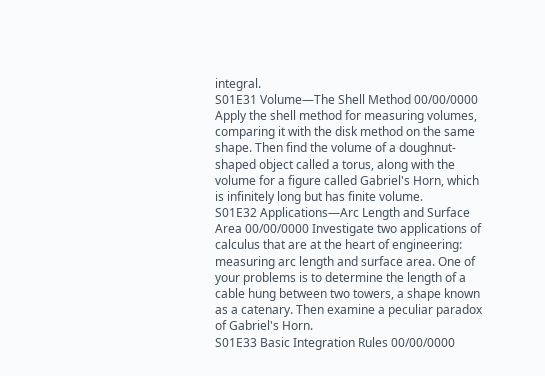integral.
S01E31 Volume—The Shell Method 00/00/0000 Apply the shell method for measuring volumes, comparing it with the disk method on the same shape. Then find the volume of a doughnut-shaped object called a torus, along with the volume for a figure called Gabriel's Horn, which is infinitely long but has finite volume.
S01E32 Applications—Arc Length and Surface Area 00/00/0000 Investigate two applications of calculus that are at the heart of engineering: measuring arc length and surface area. One of your problems is to determine the length of a cable hung between two towers, a shape known as a catenary. Then examine a peculiar paradox of Gabriel's Horn.
S01E33 Basic Integration Rules 00/00/0000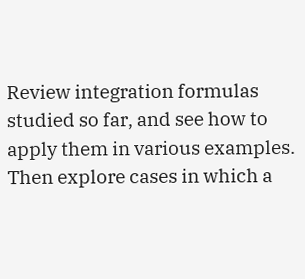Review integration formulas studied so far, and see how to apply them in various examples. Then explore cases in which a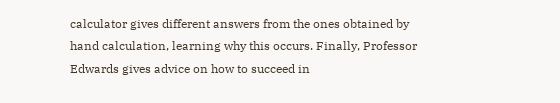calculator gives different answers from the ones obtained by hand calculation, learning why this occurs. Finally, Professor Edwards gives advice on how to succeed in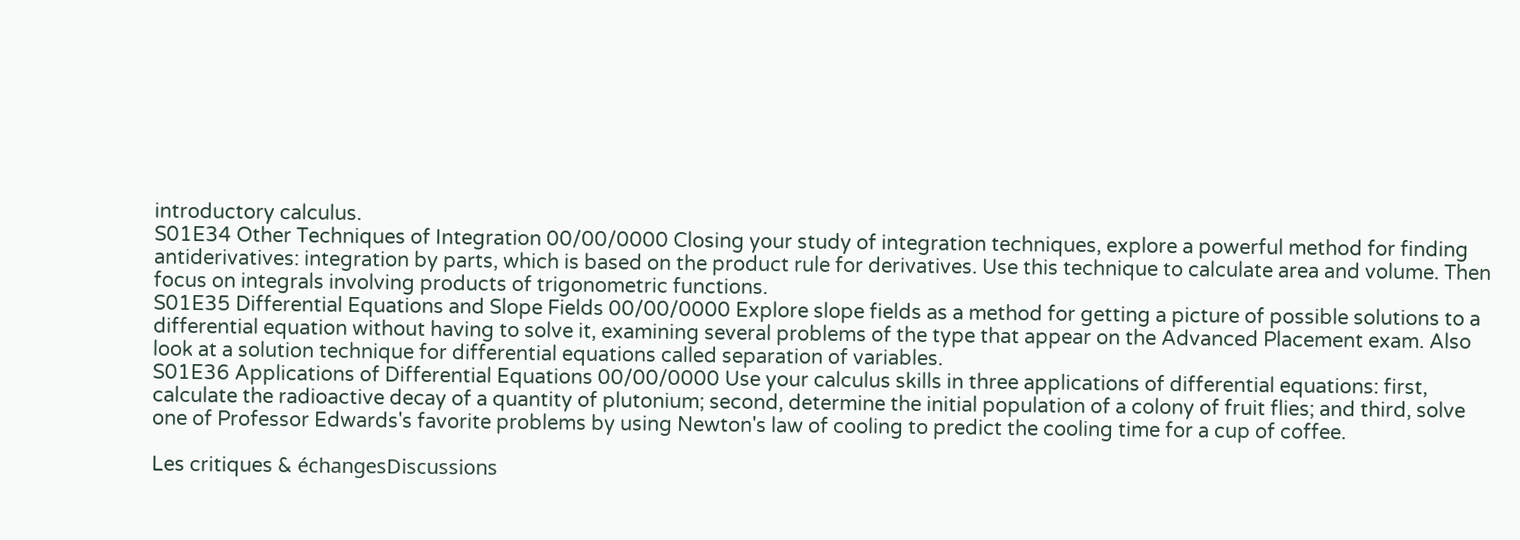introductory calculus.
S01E34 Other Techniques of Integration 00/00/0000 Closing your study of integration techniques, explore a powerful method for finding antiderivatives: integration by parts, which is based on the product rule for derivatives. Use this technique to calculate area and volume. Then focus on integrals involving products of trigonometric functions.
S01E35 Differential Equations and Slope Fields 00/00/0000 Explore slope fields as a method for getting a picture of possible solutions to a differential equation without having to solve it, examining several problems of the type that appear on the Advanced Placement exam. Also look at a solution technique for differential equations called separation of variables.
S01E36 Applications of Differential Equations 00/00/0000 Use your calculus skills in three applications of differential equations: first, calculate the radioactive decay of a quantity of plutonium; second, determine the initial population of a colony of fruit flies; and third, solve one of Professor Edwards's favorite problems by using Newton's law of cooling to predict the cooling time for a cup of coffee.

Les critiques & échangesDiscussions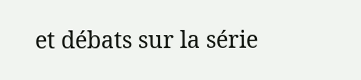et débats sur la série